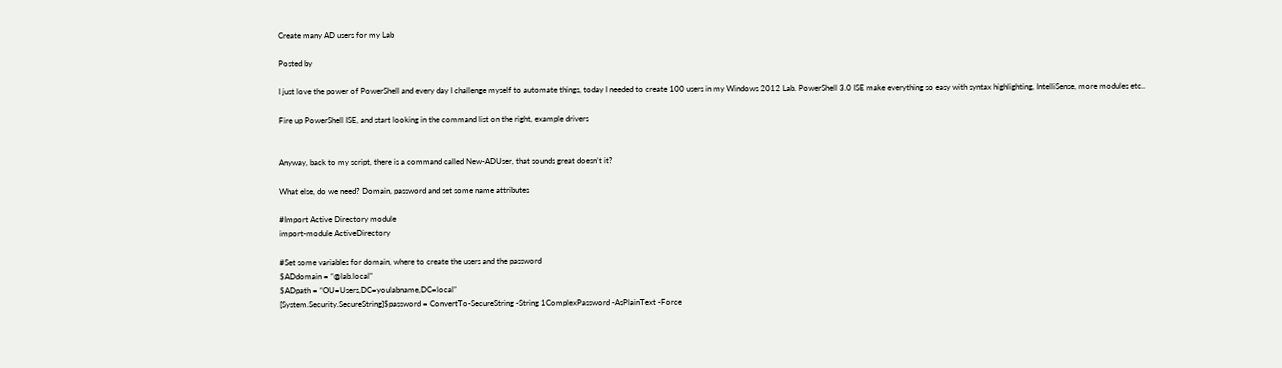Create many AD users for my Lab

Posted by

I just love the power of PowerShell and every day I challenge myself to automate things, today I needed to create 100 users in my Windows 2012 Lab. PowerShell 3.0 ISE make everything so easy with syntax highlighting, IntelliSense, more modules etc..

Fire up PowerShell ISE, and start looking in the command list on the right, example drivers


Anyway, back to my script, there is a command called New-ADUser, that sounds great doesn’t it?

What else, do we need? Domain, password and set some name attributes

#Import Active Directory module
import-module ActiveDirectory

#Set some variables for domain, where to create the users and the password
$ADdomain = “@lab.local”
$ADpath = “OU=Users,DC=youlabname,DC=local”
[System.Security.SecureString]$password = ConvertTo-SecureString -String 1ComplexPassword -AsPlainText -Force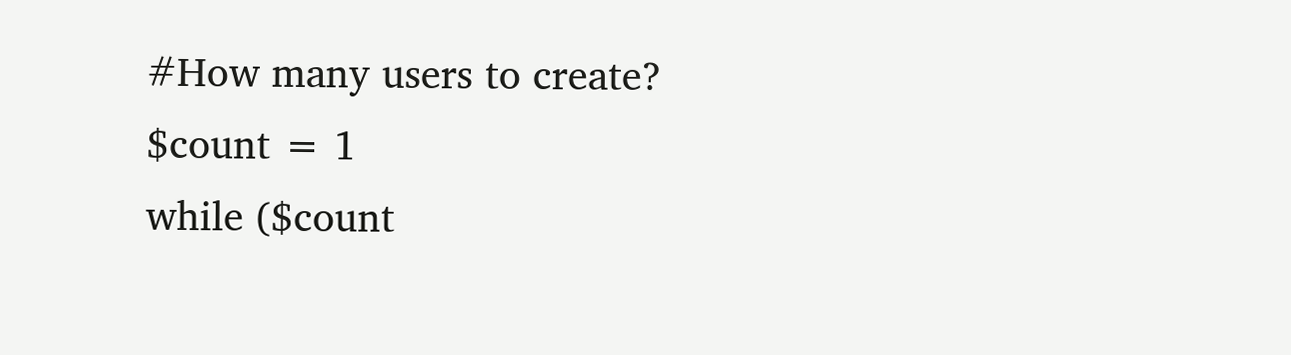#How many users to create?
$count = 1
while ($count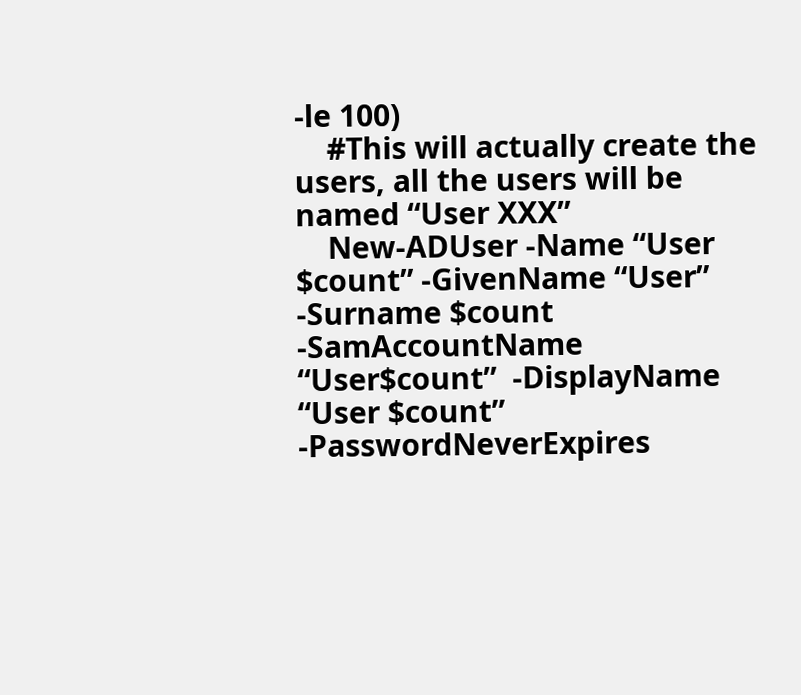-le 100)
    #This will actually create the users, all the users will be named “User XXX”
    New-ADUser -Name “User $count” -GivenName “User” -Surname $count -SamAccountName “User$count”  -DisplayName “User $count” -PasswordNeverExpires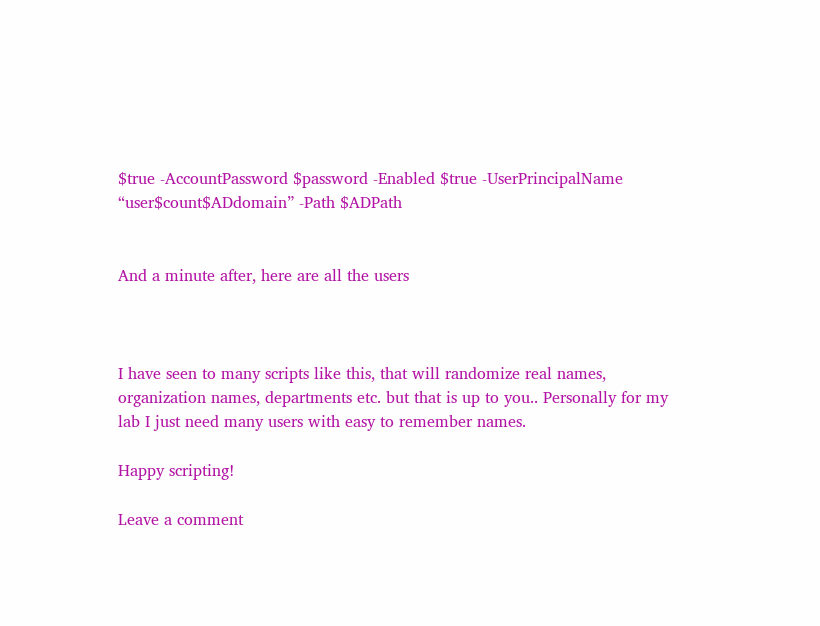$true -AccountPassword $password -Enabled $true -UserPrincipalName “user$count$ADdomain” -Path $ADPath


And a minute after, here are all the users



I have seen to many scripts like this, that will randomize real names, organization names, departments etc. but that is up to you.. Personally for my lab I just need many users with easy to remember names.

Happy scripting!

Leave a comment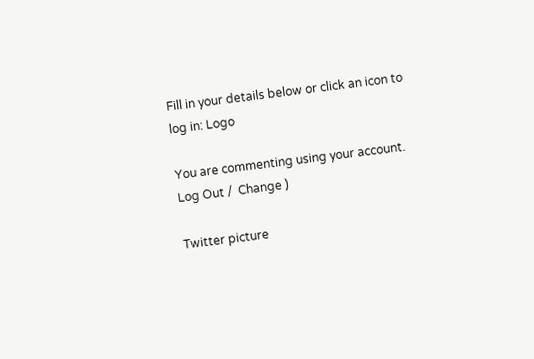Fill in your details below or click an icon to log in: Logo

You are commenting using your account. Log Out /  Change )

Twitter picture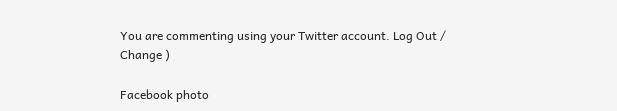You are commenting using your Twitter account. Log Out /  Change )

Facebook photo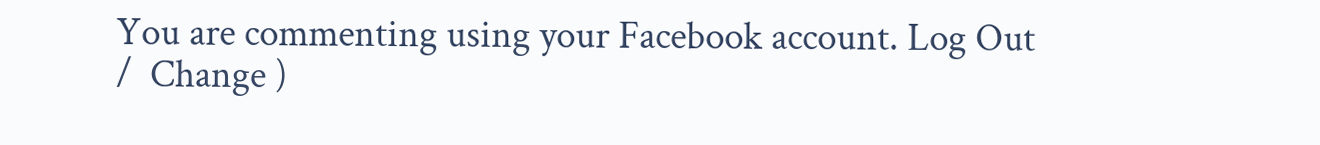You are commenting using your Facebook account. Log Out /  Change )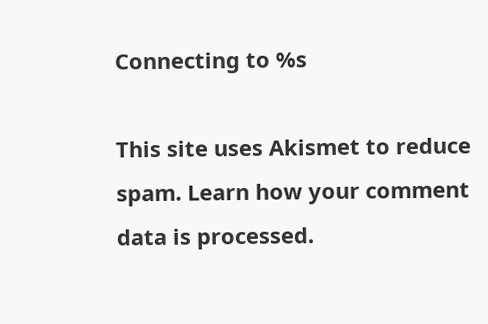Connecting to %s

This site uses Akismet to reduce spam. Learn how your comment data is processed.